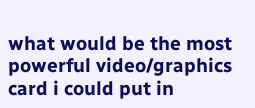what would be the most powerful video/graphics card i could put in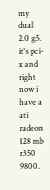my dual 2.0 g5. it's pci-x and right now i have a ati radeon 128 mb r350 9800.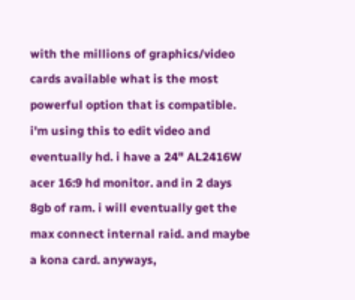with the millions of graphics/video cards available what is the most powerful option that is compatible. i'm using this to edit video and eventually hd. i have a 24" AL2416W acer 16:9 hd monitor. and in 2 days 8gb of ram. i will eventually get the max connect internal raid. and maybe a kona card. anyways,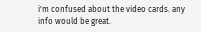i'm confused about the video cards. any info would be great.